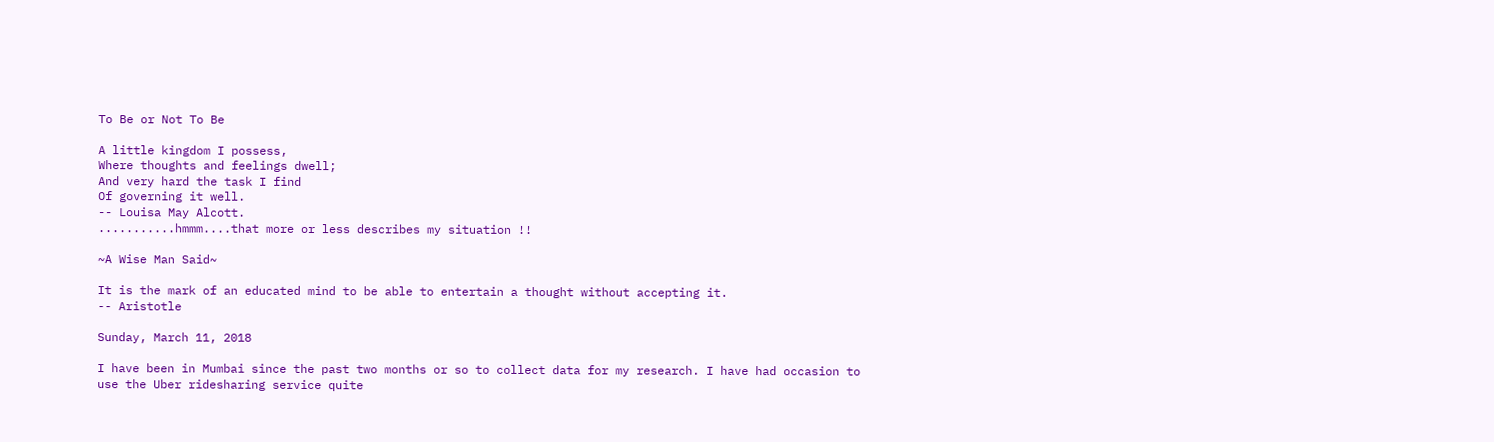To Be or Not To Be

A little kingdom I possess,
Where thoughts and feelings dwell;
And very hard the task I find
Of governing it well.
-- Louisa May Alcott.
...........hmmm....that more or less describes my situation !!

~A Wise Man Said~

It is the mark of an educated mind to be able to entertain a thought without accepting it.
-- Aristotle

Sunday, March 11, 2018

I have been in Mumbai since the past two months or so to collect data for my research. I have had occasion to use the Uber ridesharing service quite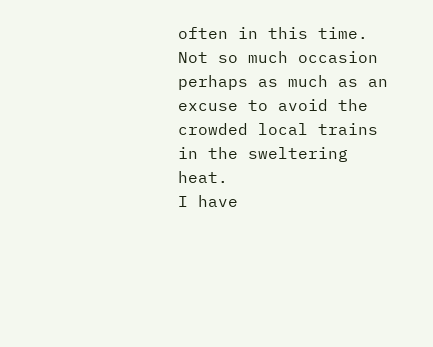often in this time. Not so much occasion perhaps as much as an excuse to avoid the crowded local trains in the sweltering heat.
I have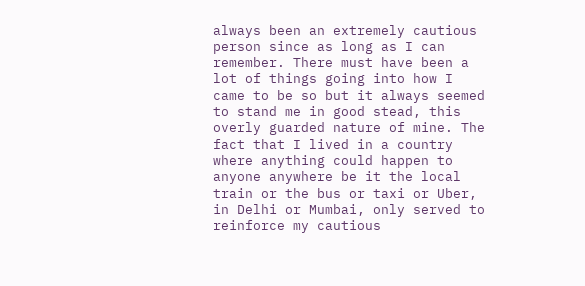always been an extremely cautious person since as long as I can remember. There must have been a lot of things going into how I came to be so but it always seemed to stand me in good stead, this overly guarded nature of mine. The fact that I lived in a country where anything could happen to anyone anywhere be it the local train or the bus or taxi or Uber, in Delhi or Mumbai, only served to reinforce my cautious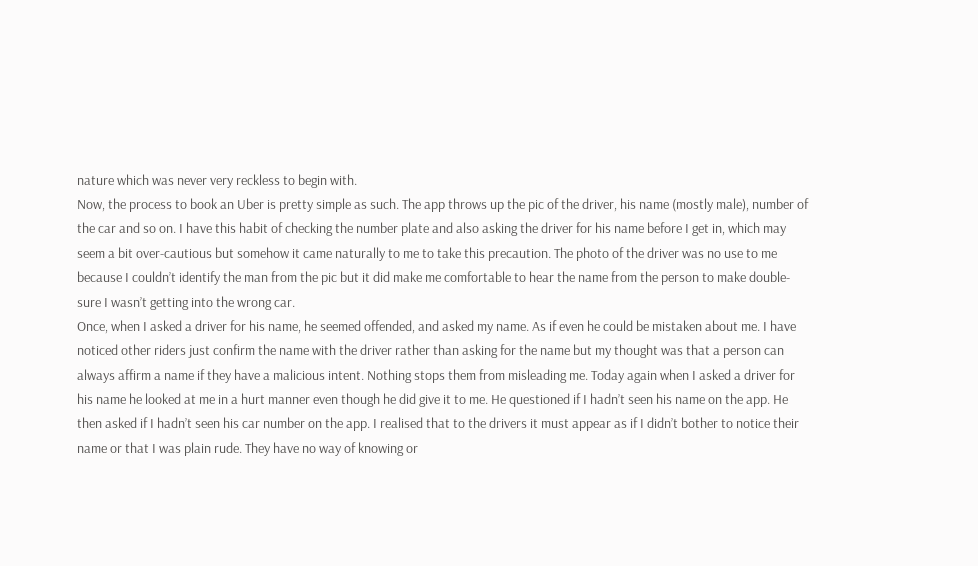nature which was never very reckless to begin with.
Now, the process to book an Uber is pretty simple as such. The app throws up the pic of the driver, his name (mostly male), number of the car and so on. I have this habit of checking the number plate and also asking the driver for his name before I get in, which may seem a bit over-cautious but somehow it came naturally to me to take this precaution. The photo of the driver was no use to me because I couldn’t identify the man from the pic but it did make me comfortable to hear the name from the person to make double-sure I wasn’t getting into the wrong car.
Once, when I asked a driver for his name, he seemed offended, and asked my name. As if even he could be mistaken about me. I have noticed other riders just confirm the name with the driver rather than asking for the name but my thought was that a person can always affirm a name if they have a malicious intent. Nothing stops them from misleading me. Today again when I asked a driver for his name he looked at me in a hurt manner even though he did give it to me. He questioned if I hadn’t seen his name on the app. He then asked if I hadn’t seen his car number on the app. I realised that to the drivers it must appear as if I didn’t bother to notice their name or that I was plain rude. They have no way of knowing or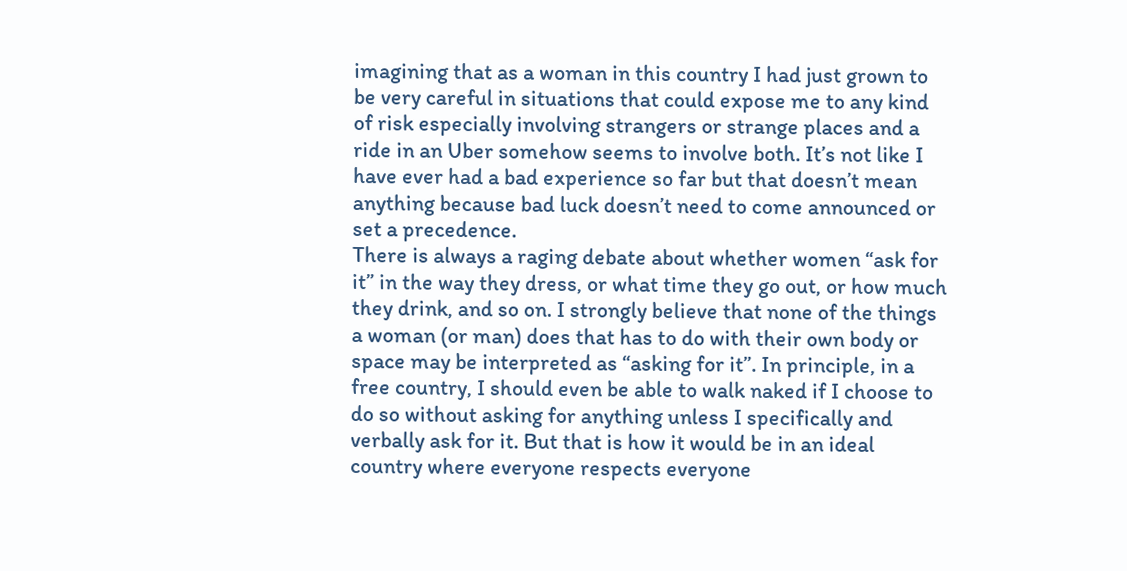imagining that as a woman in this country I had just grown to be very careful in situations that could expose me to any kind of risk especially involving strangers or strange places and a ride in an Uber somehow seems to involve both. It’s not like I have ever had a bad experience so far but that doesn’t mean anything because bad luck doesn’t need to come announced or set a precedence.
There is always a raging debate about whether women “ask for it” in the way they dress, or what time they go out, or how much they drink, and so on. I strongly believe that none of the things a woman (or man) does that has to do with their own body or space may be interpreted as “asking for it”. In principle, in a free country, I should even be able to walk naked if I choose to do so without asking for anything unless I specifically and verbally ask for it. But that is how it would be in an ideal country where everyone respects everyone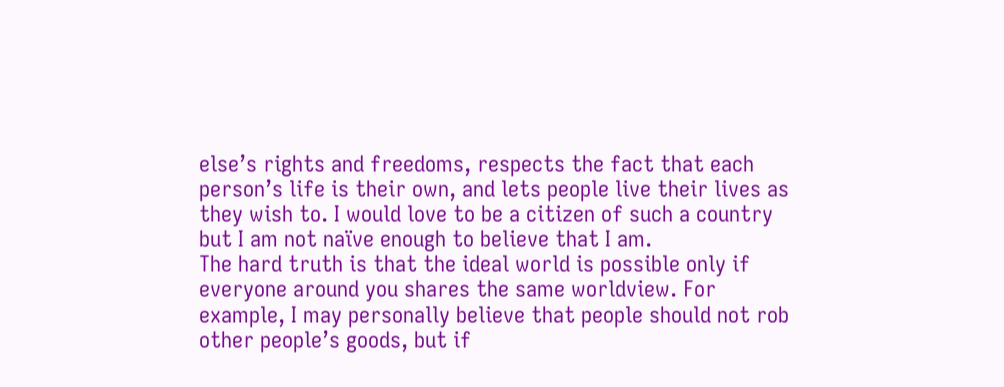else’s rights and freedoms, respects the fact that each person’s life is their own, and lets people live their lives as they wish to. I would love to be a citizen of such a country but I am not naïve enough to believe that I am.
The hard truth is that the ideal world is possible only if everyone around you shares the same worldview. For example, I may personally believe that people should not rob other people’s goods, but if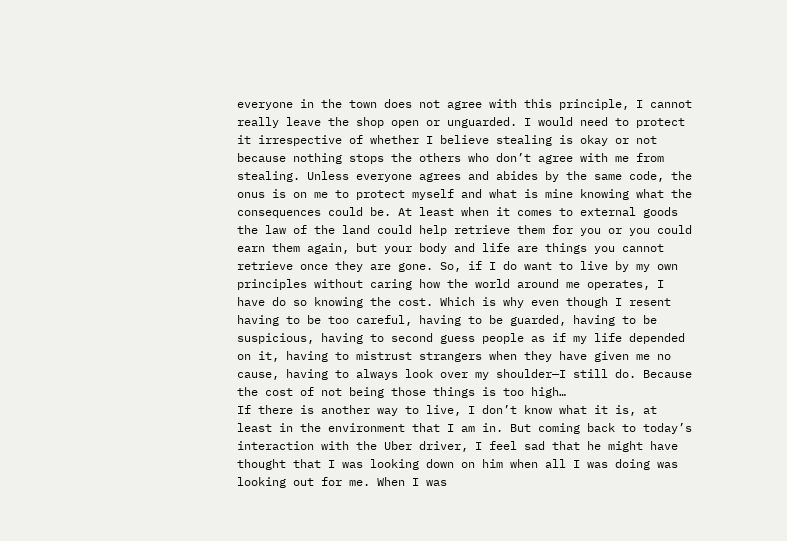everyone in the town does not agree with this principle, I cannot really leave the shop open or unguarded. I would need to protect it irrespective of whether I believe stealing is okay or not because nothing stops the others who don’t agree with me from stealing. Unless everyone agrees and abides by the same code, the onus is on me to protect myself and what is mine knowing what the consequences could be. At least when it comes to external goods the law of the land could help retrieve them for you or you could earn them again, but your body and life are things you cannot retrieve once they are gone. So, if I do want to live by my own principles without caring how the world around me operates, I have do so knowing the cost. Which is why even though I resent having to be too careful, having to be guarded, having to be suspicious, having to second guess people as if my life depended on it, having to mistrust strangers when they have given me no cause, having to always look over my shoulder—I still do. Because the cost of not being those things is too high…
If there is another way to live, I don’t know what it is, at least in the environment that I am in. But coming back to today’s interaction with the Uber driver, I feel sad that he might have thought that I was looking down on him when all I was doing was looking out for me. When I was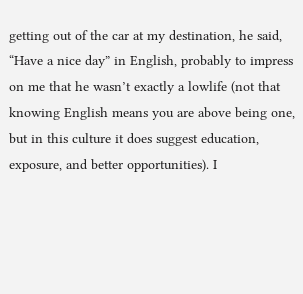getting out of the car at my destination, he said, “Have a nice day” in English, probably to impress on me that he wasn’t exactly a lowlife (not that knowing English means you are above being one, but in this culture it does suggest education, exposure, and better opportunities). I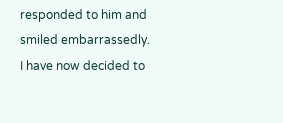responded to him and smiled embarrassedly.
I have now decided to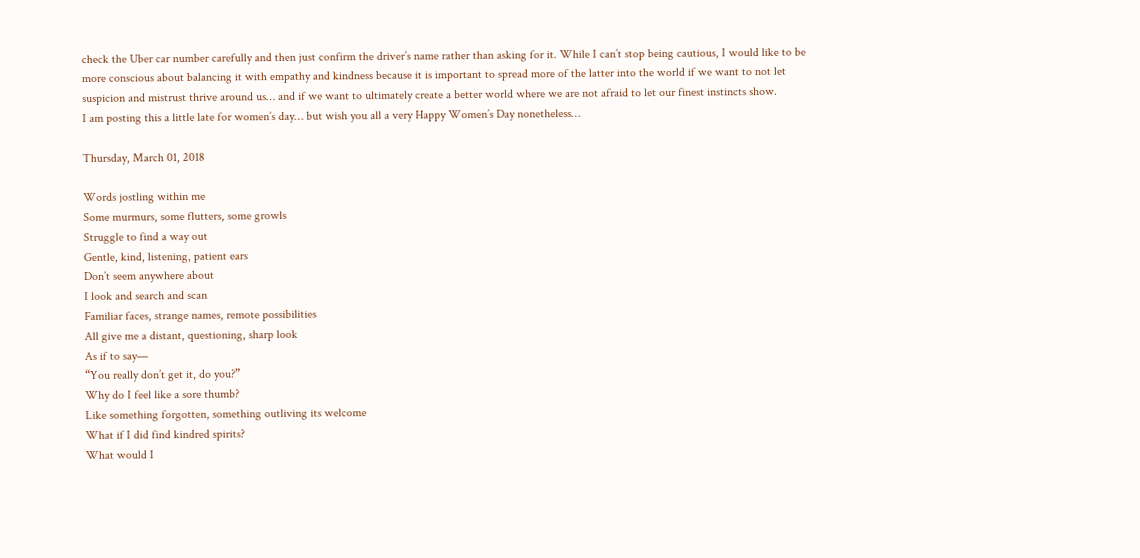check the Uber car number carefully and then just confirm the driver’s name rather than asking for it. While I can’t stop being cautious, I would like to be more conscious about balancing it with empathy and kindness because it is important to spread more of the latter into the world if we want to not let suspicion and mistrust thrive around us… and if we want to ultimately create a better world where we are not afraid to let our finest instincts show.
I am posting this a little late for women’s day… but wish you all a very Happy Women’s Day nonetheless…

Thursday, March 01, 2018

Words jostling within me
Some murmurs, some flutters, some growls
Struggle to find a way out
Gentle, kind, listening, patient ears
Don’t seem anywhere about
I look and search and scan
Familiar faces, strange names, remote possibilities
All give me a distant, questioning, sharp look
As if to say—
“You really don’t get it, do you?”
Why do I feel like a sore thumb?
Like something forgotten, something outliving its welcome
What if I did find kindred spirits?
What would I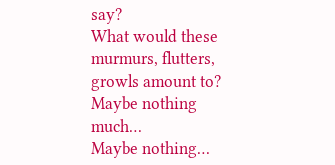say?
What would these murmurs, flutters, growls amount to?
Maybe nothing much…
Maybe nothing…